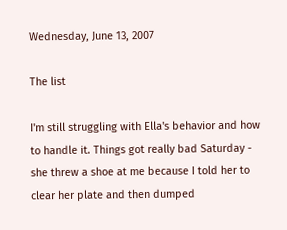Wednesday, June 13, 2007

The list

I'm still struggling with Ella's behavior and how to handle it. Things got really bad Saturday - she threw a shoe at me because I told her to clear her plate and then dumped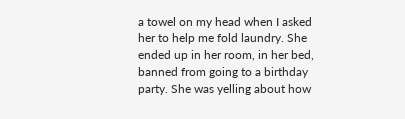a towel on my head when I asked her to help me fold laundry. She ended up in her room, in her bed, banned from going to a birthday party. She was yelling about how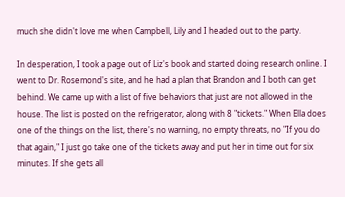much she didn't love me when Campbell, Lily and I headed out to the party.

In desperation, I took a page out of Liz's book and started doing research online. I went to Dr. Rosemond's site, and he had a plan that Brandon and I both can get behind. We came up with a list of five behaviors that just are not allowed in the house. The list is posted on the refrigerator, along with 8 "tickets." When Ella does one of the things on the list, there's no warning, no empty threats, no "If you do that again," I just go take one of the tickets away and put her in time out for six minutes. If she gets all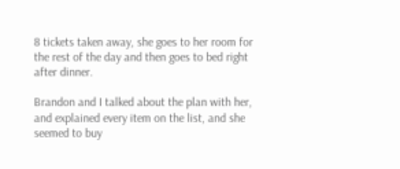8 tickets taken away, she goes to her room for the rest of the day and then goes to bed right after dinner.

Brandon and I talked about the plan with her, and explained every item on the list, and she seemed to buy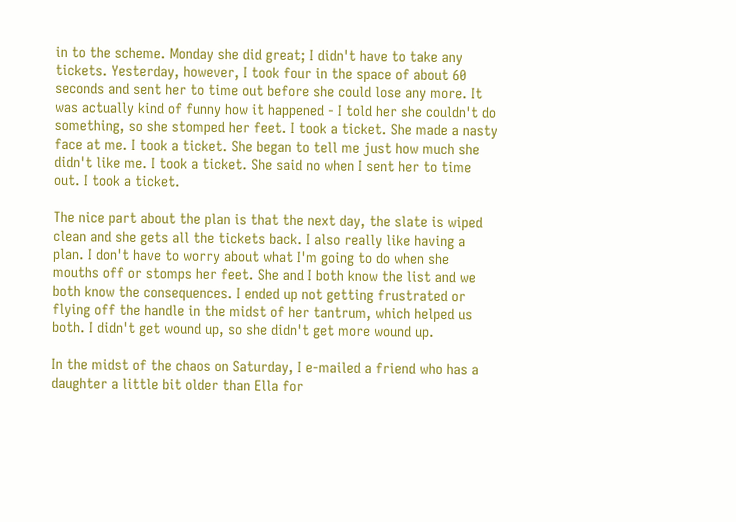in to the scheme. Monday she did great; I didn't have to take any tickets. Yesterday, however, I took four in the space of about 60 seconds and sent her to time out before she could lose any more. It was actually kind of funny how it happened - I told her she couldn't do something, so she stomped her feet. I took a ticket. She made a nasty face at me. I took a ticket. She began to tell me just how much she didn't like me. I took a ticket. She said no when I sent her to time out. I took a ticket.

The nice part about the plan is that the next day, the slate is wiped clean and she gets all the tickets back. I also really like having a plan. I don't have to worry about what I'm going to do when she mouths off or stomps her feet. She and I both know the list and we both know the consequences. I ended up not getting frustrated or flying off the handle in the midst of her tantrum, which helped us both. I didn't get wound up, so she didn't get more wound up.

In the midst of the chaos on Saturday, I e-mailed a friend who has a daughter a little bit older than Ella for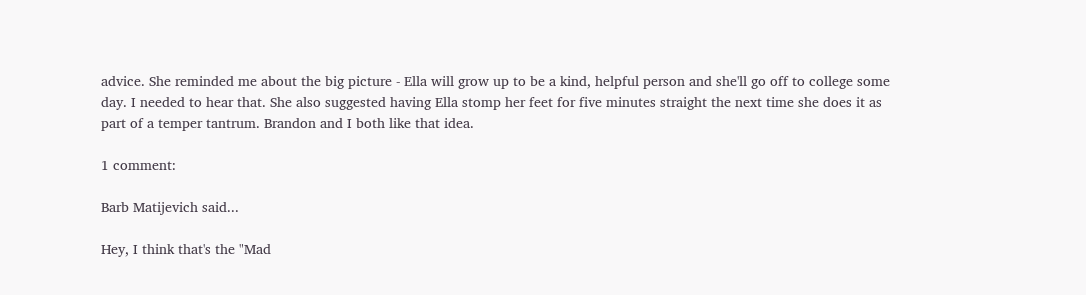advice. She reminded me about the big picture - Ella will grow up to be a kind, helpful person and she'll go off to college some day. I needed to hear that. She also suggested having Ella stomp her feet for five minutes straight the next time she does it as part of a temper tantrum. Brandon and I both like that idea.

1 comment:

Barb Matijevich said...

Hey, I think that's the "Mad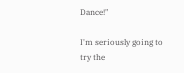Dance!"

I'm seriously going to try the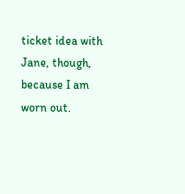ticket idea with Jane, though, because I am worn out.